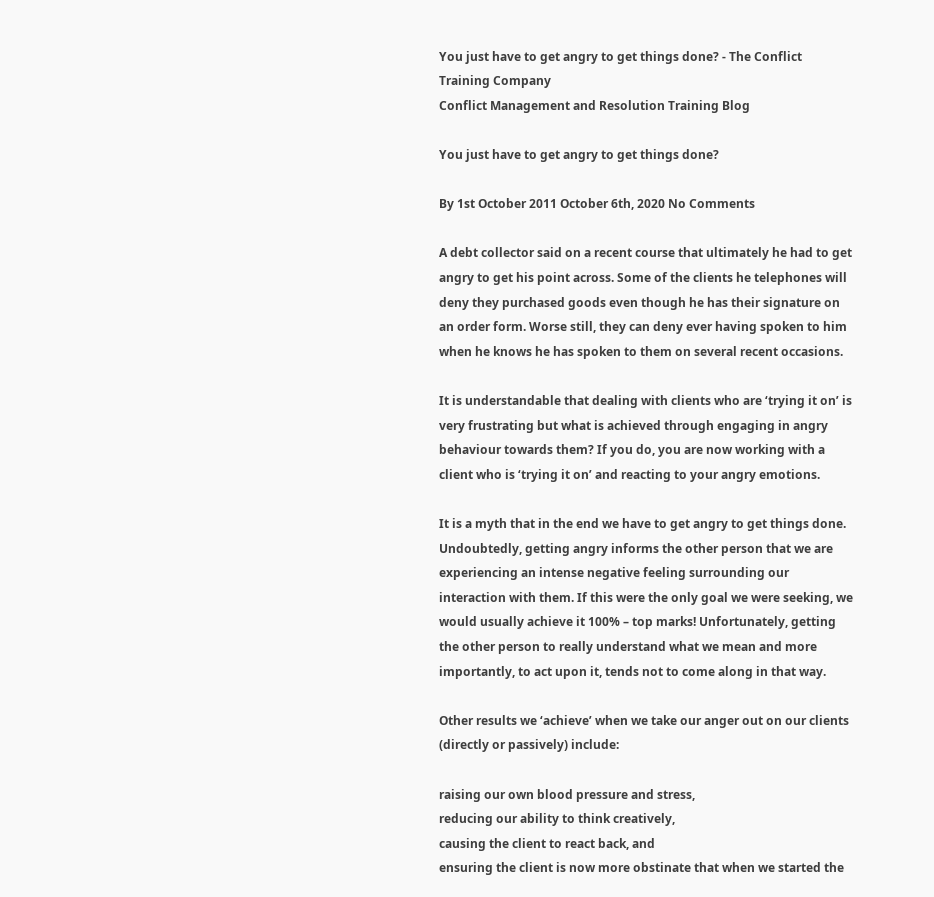You just have to get angry to get things done? - The Conflict Training Company
Conflict Management and Resolution Training Blog

You just have to get angry to get things done?

By 1st October 2011 October 6th, 2020 No Comments

A debt collector said on a recent course that ultimately he had to get angry to get his point across. Some of the clients he telephones will deny they purchased goods even though he has their signature on an order form. Worse still, they can deny ever having spoken to him when he knows he has spoken to them on several recent occasions.

It is understandable that dealing with clients who are ‘trying it on’ is very frustrating but what is achieved through engaging in angry behaviour towards them? If you do, you are now working with a client who is ‘trying it on’ and reacting to your angry emotions.

It is a myth that in the end we have to get angry to get things done. Undoubtedly, getting angry informs the other person that we are experiencing an intense negative feeling surrounding our interaction with them. If this were the only goal we were seeking, we would usually achieve it 100% – top marks! Unfortunately, getting the other person to really understand what we mean and more importantly, to act upon it, tends not to come along in that way.

Other results we ‘achieve’ when we take our anger out on our clients (directly or passively) include:

raising our own blood pressure and stress,
reducing our ability to think creatively,
causing the client to react back, and
ensuring the client is now more obstinate that when we started the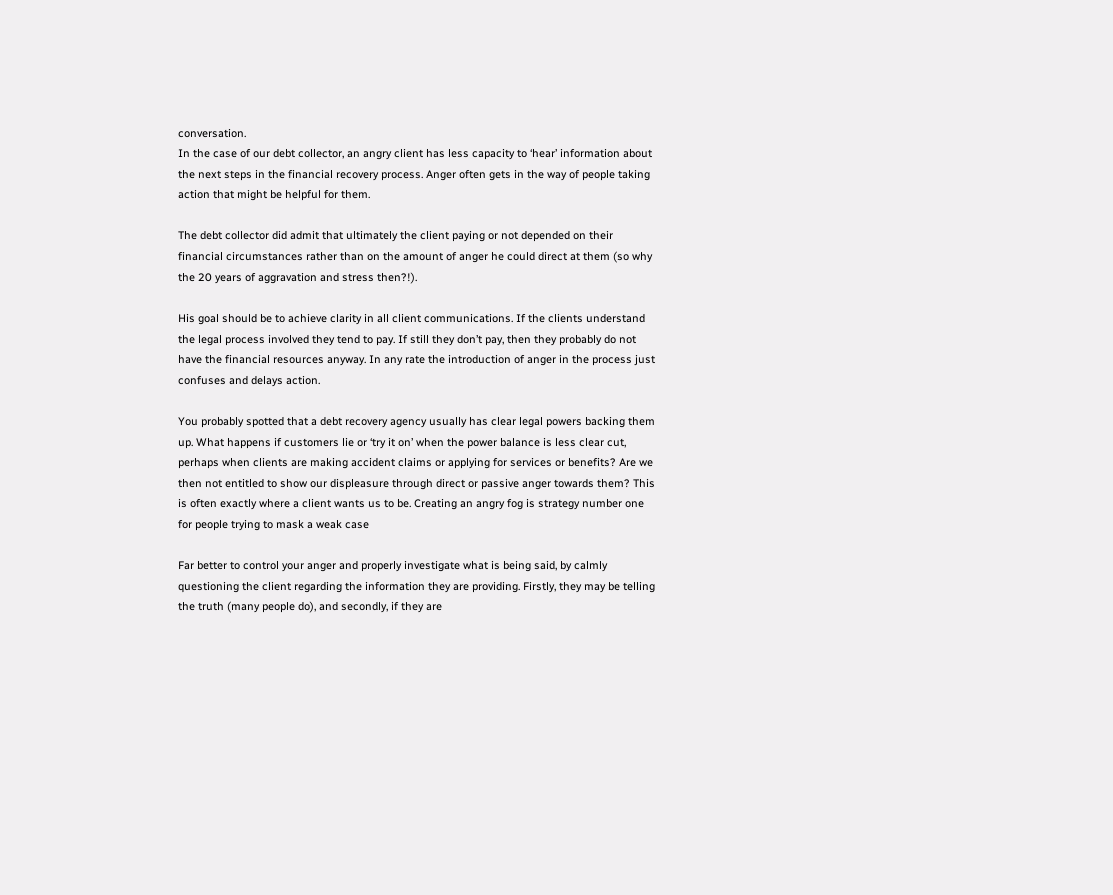conversation.
In the case of our debt collector, an angry client has less capacity to ‘hear’ information about the next steps in the financial recovery process. Anger often gets in the way of people taking action that might be helpful for them.

The debt collector did admit that ultimately the client paying or not depended on their financial circumstances rather than on the amount of anger he could direct at them (so why the 20 years of aggravation and stress then?!).

His goal should be to achieve clarity in all client communications. If the clients understand the legal process involved they tend to pay. If still they don’t pay, then they probably do not have the financial resources anyway. In any rate the introduction of anger in the process just confuses and delays action.

You probably spotted that a debt recovery agency usually has clear legal powers backing them up. What happens if customers lie or ‘try it on’ when the power balance is less clear cut, perhaps when clients are making accident claims or applying for services or benefits? Are we then not entitled to show our displeasure through direct or passive anger towards them? This is often exactly where a client wants us to be. Creating an angry fog is strategy number one for people trying to mask a weak case

Far better to control your anger and properly investigate what is being said, by calmly questioning the client regarding the information they are providing. Firstly, they may be telling the truth (many people do), and secondly, if they are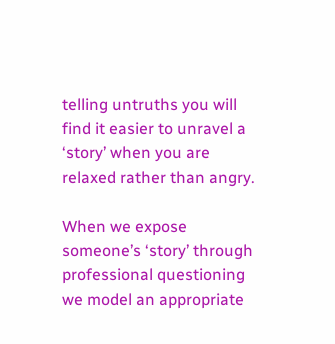telling untruths you will find it easier to unravel a ‘story’ when you are relaxed rather than angry.

When we expose someone’s ‘story’ through professional questioning we model an appropriate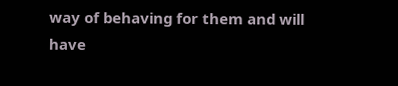way of behaving for them and will have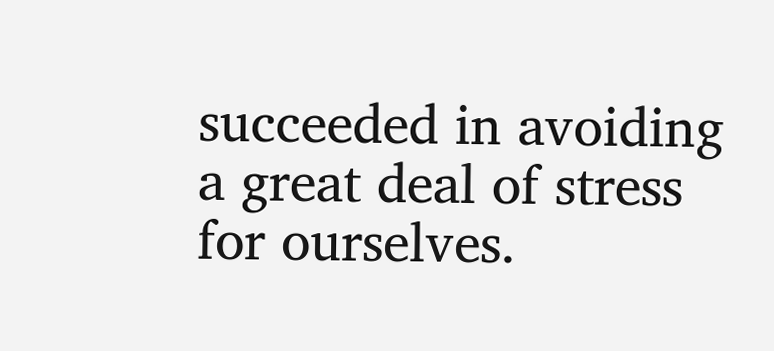succeeded in avoiding a great deal of stress for ourselves.